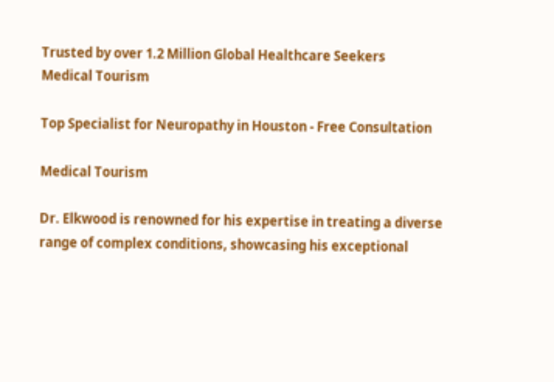Trusted by over 1.2 Million Global Healthcare Seekers
Medical Tourism

Top Specialist for Neuropathy in Houston - Free Consultation

Medical Tourism

Dr. Elkwood is renowned for his expertise in treating a diverse range of complex conditions, showcasing his exceptional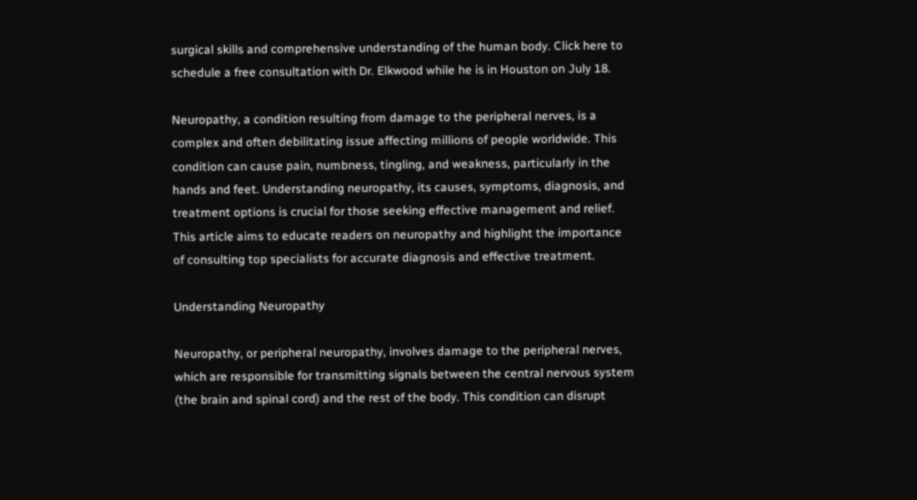surgical skills and comprehensive understanding of the human body. Click here to schedule a free consultation with Dr. Elkwood while he is in Houston on July 18.

Neuropathy, a condition resulting from damage to the peripheral nerves, is a complex and often debilitating issue affecting millions of people worldwide. This condition can cause pain, numbness, tingling, and weakness, particularly in the hands and feet. Understanding neuropathy, its causes, symptoms, diagnosis, and treatment options is crucial for those seeking effective management and relief. This article aims to educate readers on neuropathy and highlight the importance of consulting top specialists for accurate diagnosis and effective treatment.

Understanding Neuropathy

Neuropathy, or peripheral neuropathy, involves damage to the peripheral nerves, which are responsible for transmitting signals between the central nervous system (the brain and spinal cord) and the rest of the body. This condition can disrupt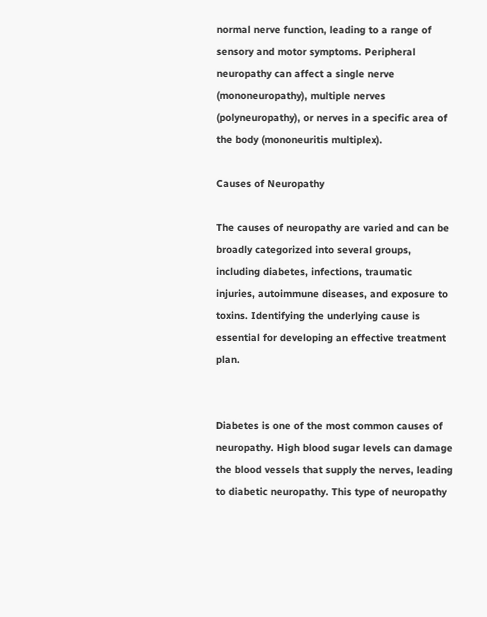normal nerve function, leading to a range of sensory and motor symptoms. Peripheral neuropathy can affect a single nerve (mononeuropathy), multiple nerves (polyneuropathy), or nerves in a specific area of the body (mononeuritis multiplex).

Causes of Neuropathy

The causes of neuropathy are varied and can be broadly categorized into several groups, including diabetes, infections, traumatic injuries, autoimmune diseases, and exposure to toxins. Identifying the underlying cause is essential for developing an effective treatment plan.


Diabetes is one of the most common causes of neuropathy. High blood sugar levels can damage the blood vessels that supply the nerves, leading to diabetic neuropathy. This type of neuropathy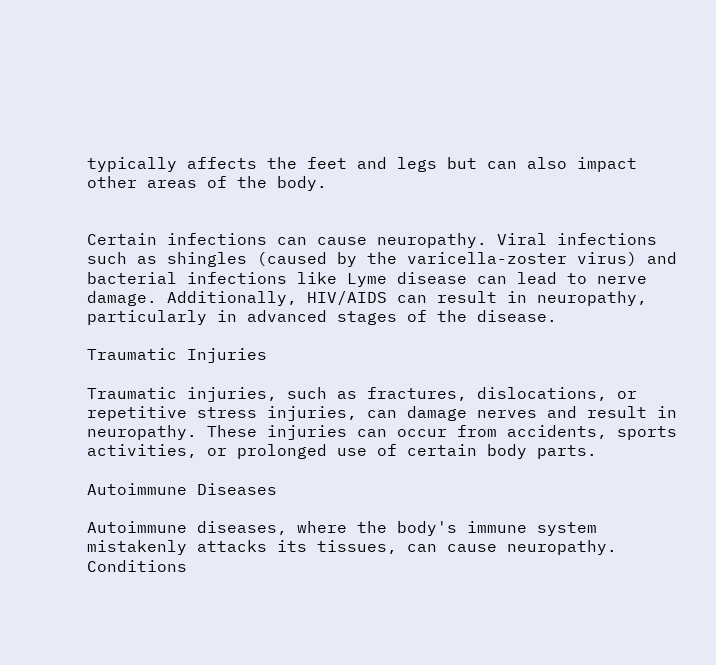typically affects the feet and legs but can also impact other areas of the body.


Certain infections can cause neuropathy. Viral infections such as shingles (caused by the varicella-zoster virus) and bacterial infections like Lyme disease can lead to nerve damage. Additionally, HIV/AIDS can result in neuropathy, particularly in advanced stages of the disease.

Traumatic Injuries

Traumatic injuries, such as fractures, dislocations, or repetitive stress injuries, can damage nerves and result in neuropathy. These injuries can occur from accidents, sports activities, or prolonged use of certain body parts.

Autoimmune Diseases

Autoimmune diseases, where the body's immune system mistakenly attacks its tissues, can cause neuropathy. Conditions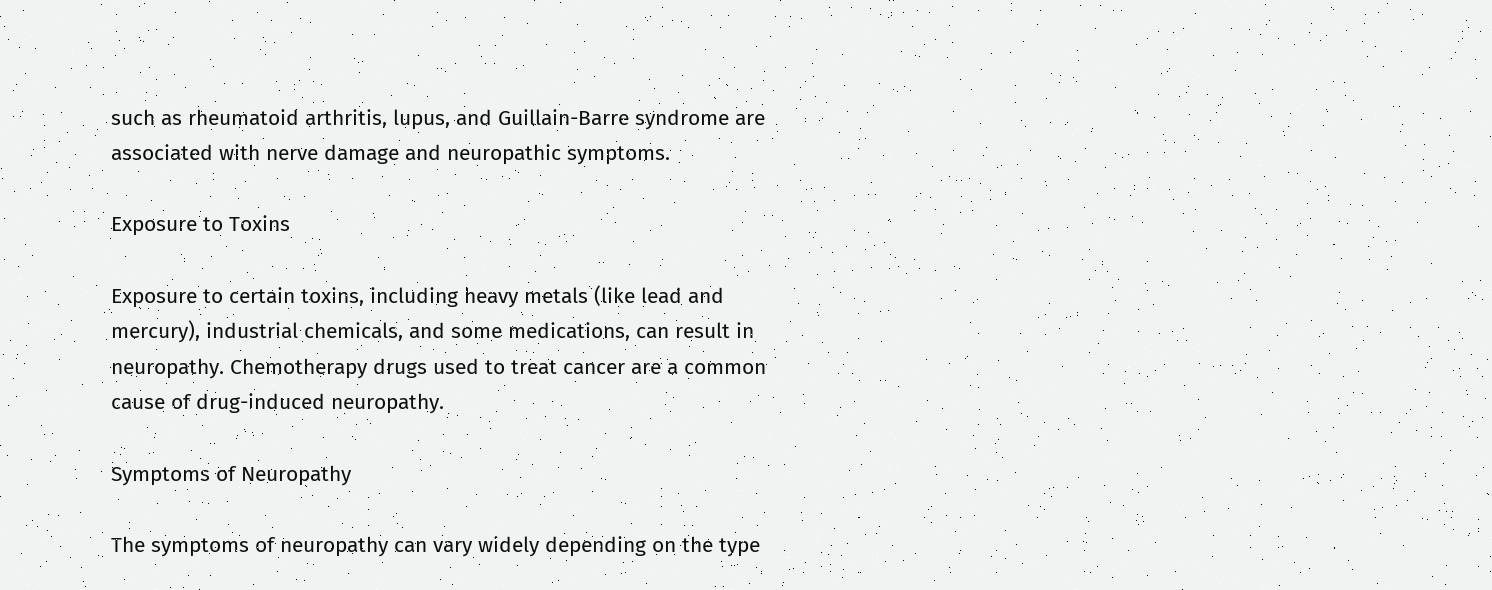such as rheumatoid arthritis, lupus, and Guillain-Barre syndrome are associated with nerve damage and neuropathic symptoms.

Exposure to Toxins

Exposure to certain toxins, including heavy metals (like lead and mercury), industrial chemicals, and some medications, can result in neuropathy. Chemotherapy drugs used to treat cancer are a common cause of drug-induced neuropathy.

Symptoms of Neuropathy

The symptoms of neuropathy can vary widely depending on the type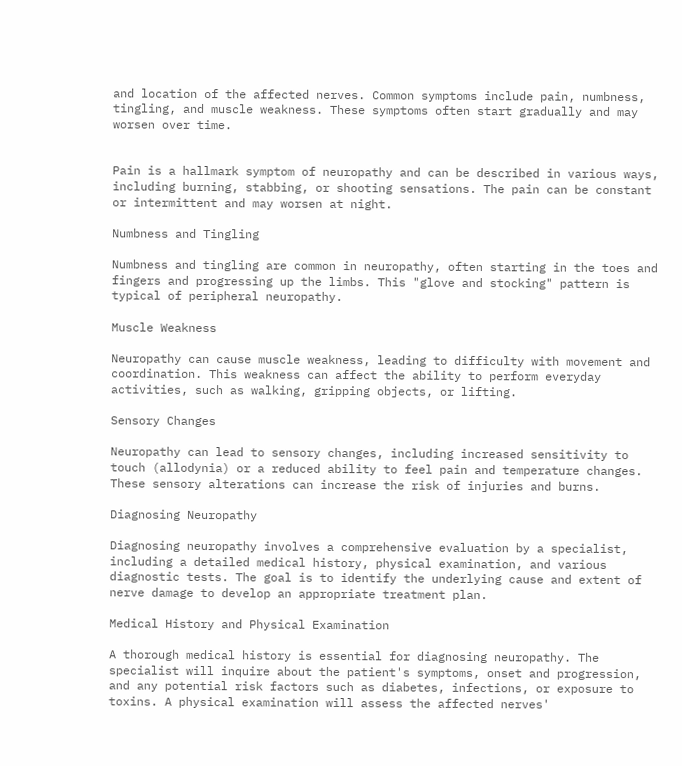and location of the affected nerves. Common symptoms include pain, numbness, tingling, and muscle weakness. These symptoms often start gradually and may worsen over time.


Pain is a hallmark symptom of neuropathy and can be described in various ways, including burning, stabbing, or shooting sensations. The pain can be constant or intermittent and may worsen at night.

Numbness and Tingling

Numbness and tingling are common in neuropathy, often starting in the toes and fingers and progressing up the limbs. This "glove and stocking" pattern is typical of peripheral neuropathy.

Muscle Weakness

Neuropathy can cause muscle weakness, leading to difficulty with movement and coordination. This weakness can affect the ability to perform everyday activities, such as walking, gripping objects, or lifting.

Sensory Changes

Neuropathy can lead to sensory changes, including increased sensitivity to touch (allodynia) or a reduced ability to feel pain and temperature changes. These sensory alterations can increase the risk of injuries and burns.

Diagnosing Neuropathy

Diagnosing neuropathy involves a comprehensive evaluation by a specialist, including a detailed medical history, physical examination, and various diagnostic tests. The goal is to identify the underlying cause and extent of nerve damage to develop an appropriate treatment plan.

Medical History and Physical Examination

A thorough medical history is essential for diagnosing neuropathy. The specialist will inquire about the patient's symptoms, onset and progression, and any potential risk factors such as diabetes, infections, or exposure to toxins. A physical examination will assess the affected nerves'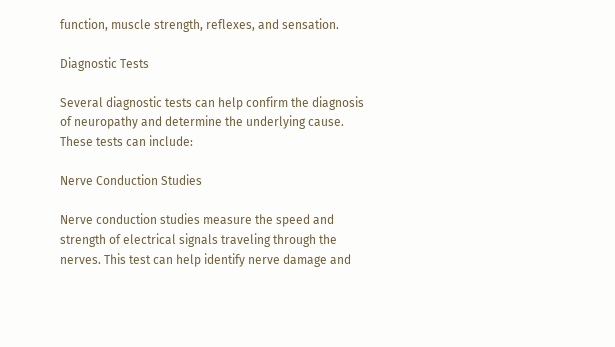function, muscle strength, reflexes, and sensation.

Diagnostic Tests

Several diagnostic tests can help confirm the diagnosis of neuropathy and determine the underlying cause. These tests can include:

Nerve Conduction Studies

Nerve conduction studies measure the speed and strength of electrical signals traveling through the nerves. This test can help identify nerve damage and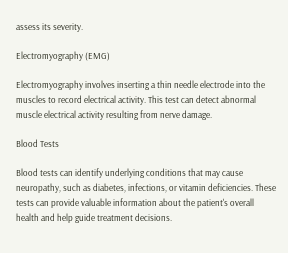assess its severity.

Electromyography (EMG)

Electromyography involves inserting a thin needle electrode into the muscles to record electrical activity. This test can detect abnormal muscle electrical activity resulting from nerve damage.

Blood Tests

Blood tests can identify underlying conditions that may cause neuropathy, such as diabetes, infections, or vitamin deficiencies. These tests can provide valuable information about the patient's overall health and help guide treatment decisions.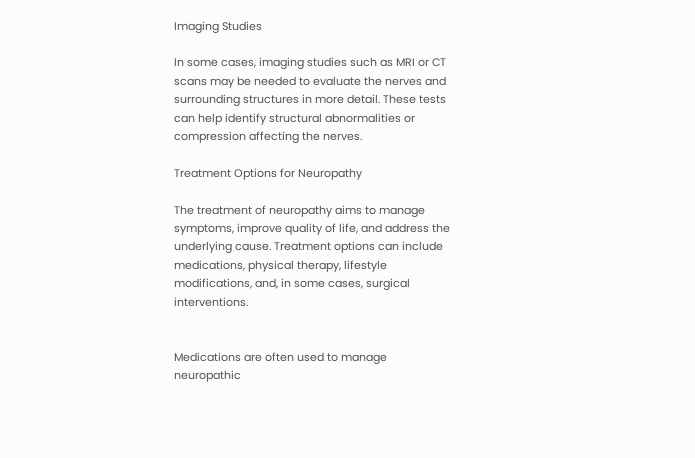Imaging Studies

In some cases, imaging studies such as MRI or CT scans may be needed to evaluate the nerves and surrounding structures in more detail. These tests can help identify structural abnormalities or compression affecting the nerves.

Treatment Options for Neuropathy

The treatment of neuropathy aims to manage symptoms, improve quality of life, and address the underlying cause. Treatment options can include medications, physical therapy, lifestyle modifications, and, in some cases, surgical interventions.


Medications are often used to manage neuropathic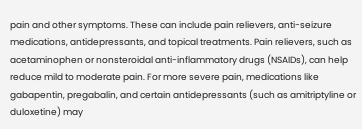pain and other symptoms. These can include pain relievers, anti-seizure medications, antidepressants, and topical treatments. Pain relievers, such as acetaminophen or nonsteroidal anti-inflammatory drugs (NSAIDs), can help reduce mild to moderate pain. For more severe pain, medications like gabapentin, pregabalin, and certain antidepressants (such as amitriptyline or duloxetine) may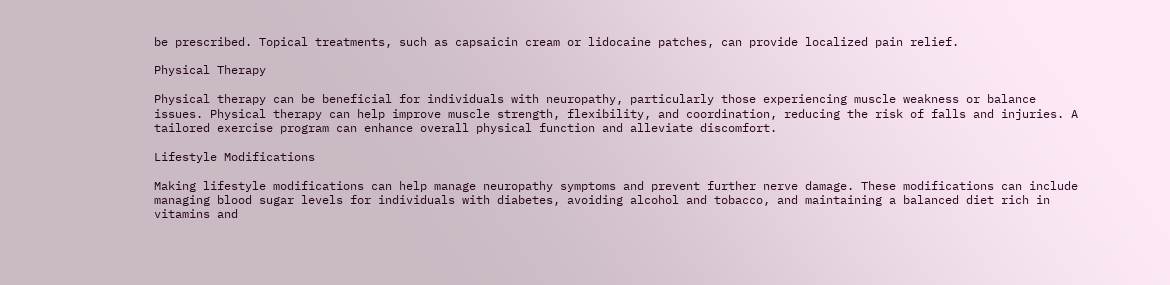be prescribed. Topical treatments, such as capsaicin cream or lidocaine patches, can provide localized pain relief.

Physical Therapy

Physical therapy can be beneficial for individuals with neuropathy, particularly those experiencing muscle weakness or balance issues. Physical therapy can help improve muscle strength, flexibility, and coordination, reducing the risk of falls and injuries. A tailored exercise program can enhance overall physical function and alleviate discomfort.

Lifestyle Modifications

Making lifestyle modifications can help manage neuropathy symptoms and prevent further nerve damage. These modifications can include managing blood sugar levels for individuals with diabetes, avoiding alcohol and tobacco, and maintaining a balanced diet rich in vitamins and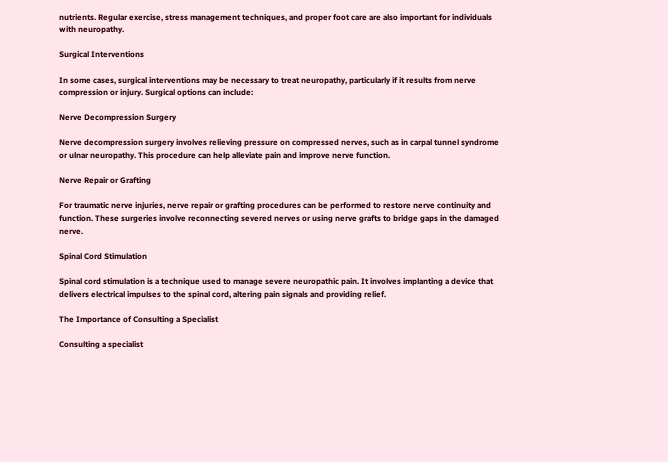nutrients. Regular exercise, stress management techniques, and proper foot care are also important for individuals with neuropathy.

Surgical Interventions

In some cases, surgical interventions may be necessary to treat neuropathy, particularly if it results from nerve compression or injury. Surgical options can include:

Nerve Decompression Surgery

Nerve decompression surgery involves relieving pressure on compressed nerves, such as in carpal tunnel syndrome or ulnar neuropathy. This procedure can help alleviate pain and improve nerve function.

Nerve Repair or Grafting

For traumatic nerve injuries, nerve repair or grafting procedures can be performed to restore nerve continuity and function. These surgeries involve reconnecting severed nerves or using nerve grafts to bridge gaps in the damaged nerve.

Spinal Cord Stimulation

Spinal cord stimulation is a technique used to manage severe neuropathic pain. It involves implanting a device that delivers electrical impulses to the spinal cord, altering pain signals and providing relief.

The Importance of Consulting a Specialist

Consulting a specialist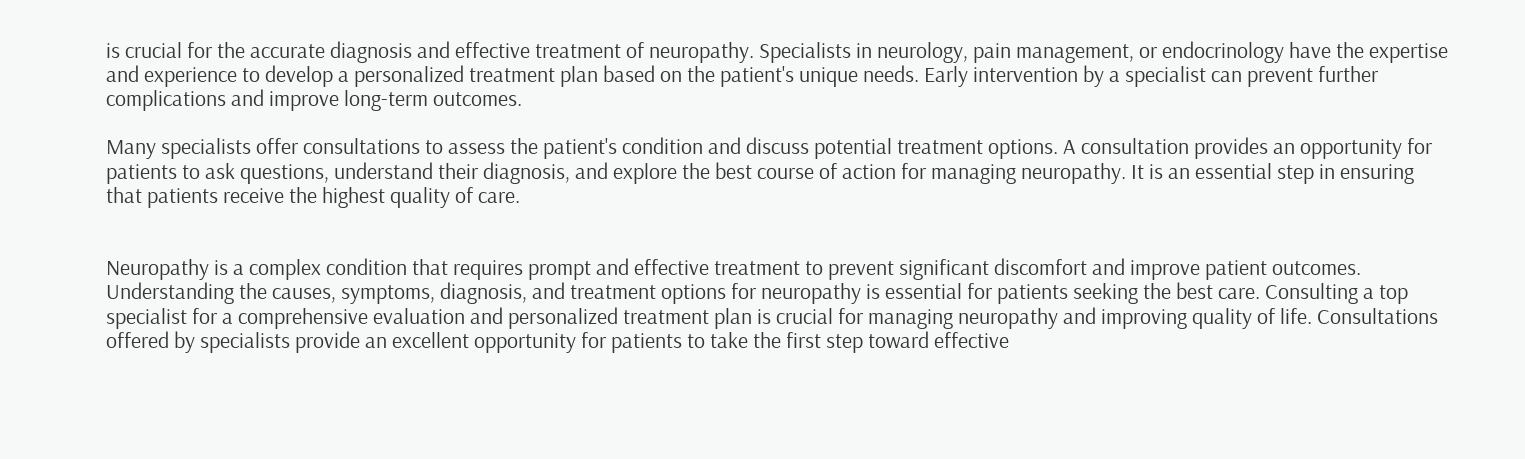is crucial for the accurate diagnosis and effective treatment of neuropathy. Specialists in neurology, pain management, or endocrinology have the expertise and experience to develop a personalized treatment plan based on the patient's unique needs. Early intervention by a specialist can prevent further complications and improve long-term outcomes.

Many specialists offer consultations to assess the patient's condition and discuss potential treatment options. A consultation provides an opportunity for patients to ask questions, understand their diagnosis, and explore the best course of action for managing neuropathy. It is an essential step in ensuring that patients receive the highest quality of care.


Neuropathy is a complex condition that requires prompt and effective treatment to prevent significant discomfort and improve patient outcomes. Understanding the causes, symptoms, diagnosis, and treatment options for neuropathy is essential for patients seeking the best care. Consulting a top specialist for a comprehensive evaluation and personalized treatment plan is crucial for managing neuropathy and improving quality of life. Consultations offered by specialists provide an excellent opportunity for patients to take the first step toward effective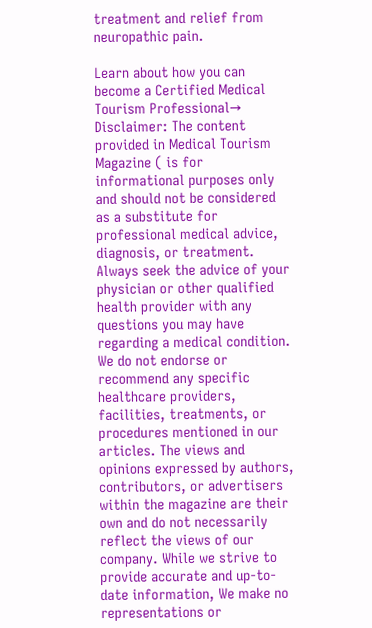treatment and relief from neuropathic pain.

Learn about how you can become a Certified Medical Tourism Professional→
Disclaimer: The content provided in Medical Tourism Magazine ( is for informational purposes only and should not be considered as a substitute for professional medical advice, diagnosis, or treatment. Always seek the advice of your physician or other qualified health provider with any questions you may have regarding a medical condition. We do not endorse or recommend any specific healthcare providers, facilities, treatments, or procedures mentioned in our articles. The views and opinions expressed by authors, contributors, or advertisers within the magazine are their own and do not necessarily reflect the views of our company. While we strive to provide accurate and up-to-date information, We make no representations or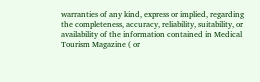warranties of any kind, express or implied, regarding the completeness, accuracy, reliability, suitability, or availability of the information contained in Medical Tourism Magazine ( or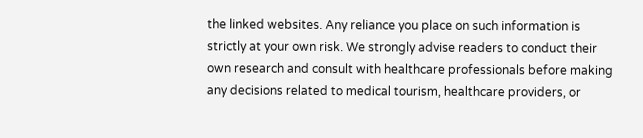the linked websites. Any reliance you place on such information is strictly at your own risk. We strongly advise readers to conduct their own research and consult with healthcare professionals before making any decisions related to medical tourism, healthcare providers, or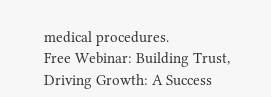medical procedures.
Free Webinar: Building Trust, Driving Growth: A Success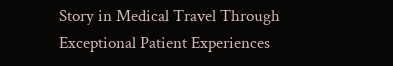Story in Medical Travel Through Exceptional Patient Experiences